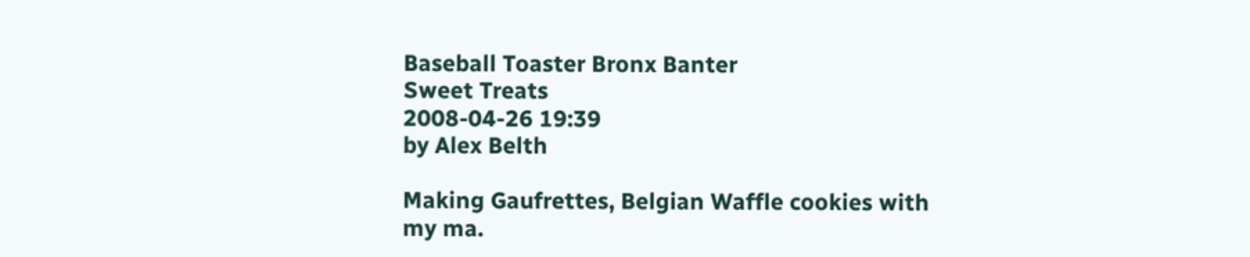Baseball Toaster Bronx Banter
Sweet Treats
2008-04-26 19:39
by Alex Belth

Making Gaufrettes, Belgian Waffle cookies with my ma.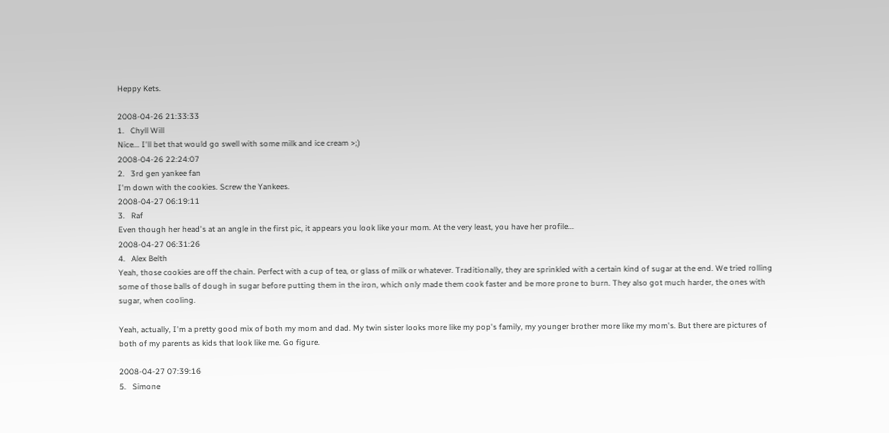Heppy Kets.

2008-04-26 21:33:33
1.   Chyll Will
Nice... I'll bet that would go swell with some milk and ice cream >;)
2008-04-26 22:24:07
2.   3rd gen yankee fan
I'm down with the cookies. Screw the Yankees.
2008-04-27 06:19:11
3.   Raf
Even though her head's at an angle in the first pic, it appears you look like your mom. At the very least, you have her profile...
2008-04-27 06:31:26
4.   Alex Belth
Yeah, those cookies are off the chain. Perfect with a cup of tea, or glass of milk or whatever. Traditionally, they are sprinkled with a certain kind of sugar at the end. We tried rolling some of those balls of dough in sugar before putting them in the iron, which only made them cook faster and be more prone to burn. They also got much harder, the ones with sugar, when cooling.

Yeah, actually, I'm a pretty good mix of both my mom and dad. My twin sister looks more like my pop's family, my younger brother more like my mom's. But there are pictures of both of my parents as kids that look like me. Go figure.

2008-04-27 07:39:16
5.   Simone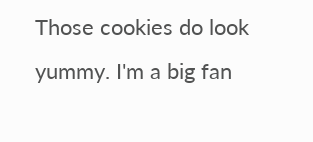Those cookies do look yummy. I'm a big fan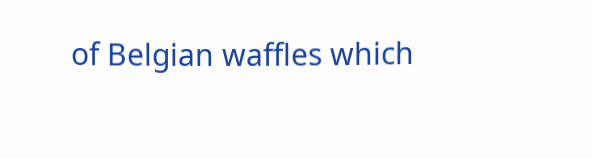of Belgian waffles which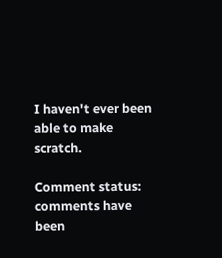I haven't ever been able to make scratch.

Comment status: comments have been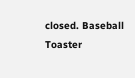closed. Baseball Toaster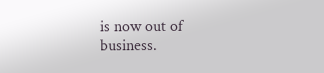is now out of business.